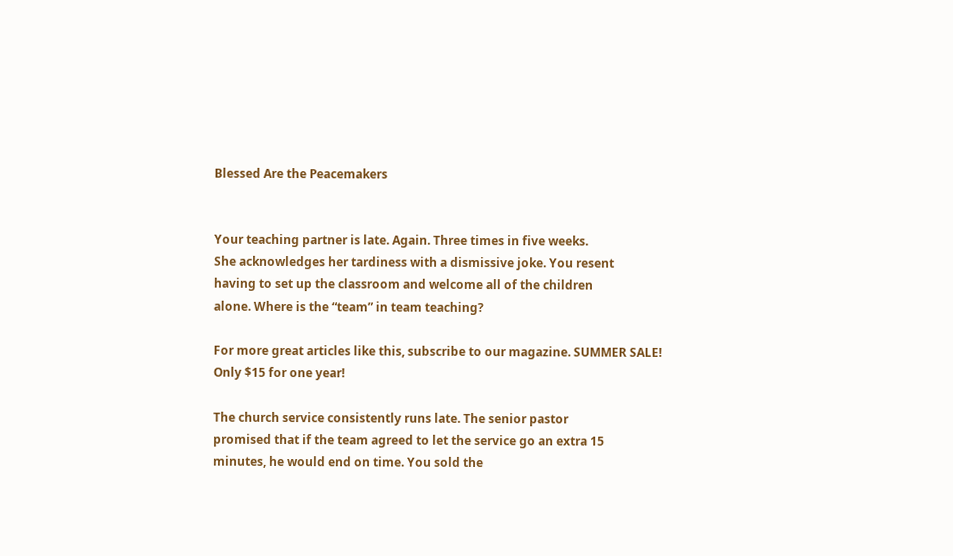Blessed Are the Peacemakers


Your teaching partner is late. Again. Three times in five weeks.
She acknowledges her tardiness with a dismissive joke. You resent
having to set up the classroom and welcome all of the children
alone. Where is the “team” in team teaching?

For more great articles like this, subscribe to our magazine. SUMMER SALE! Only $15 for one year!

The church service consistently runs late. The senior pastor
promised that if the team agreed to let the service go an extra 15
minutes, he would end on time. You sold the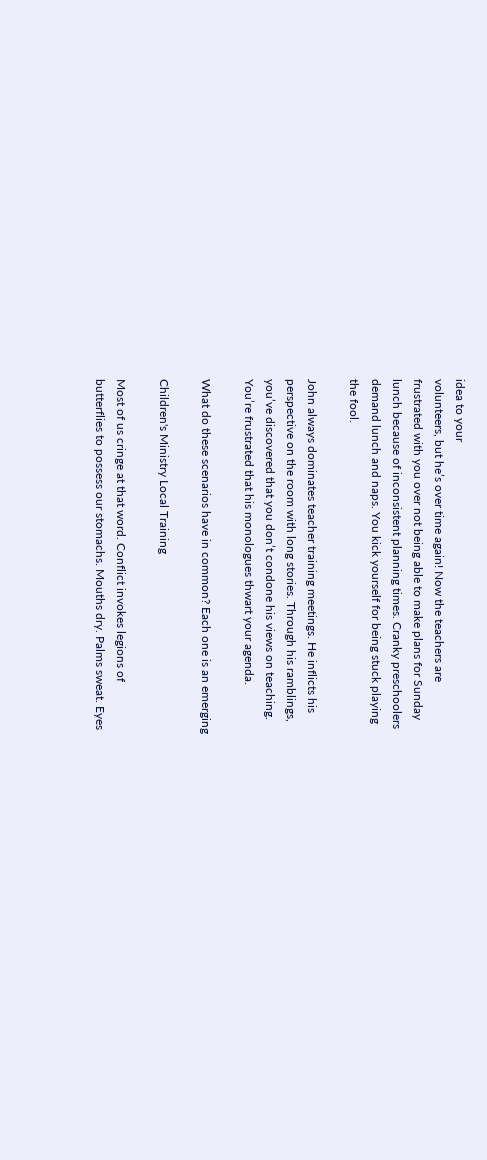idea to your
volunteers, but he’s over time again! Now the teachers are
frustrated with you over not being able to make plans for Sunday
lunch because of inconsistent planning times. Cranky preschoolers
demand lunch and naps. You kick yourself for being stuck playing
the fool.

John always dominates teacher training meetings. He inflicts his
perspective on the room with long stories. Through his ramblings,
you’ve discovered that you don’t condone his views on teaching.
You’re frustrated that his monologues thwart your agenda.

What do these scenarios have in common? Each one is an emerging

Children's Ministry Local Training

Most of us cringe at that word. Conflict invokes legions of
butterflies to possess our stomachs. Mouths dry. Palms sweat. Eyes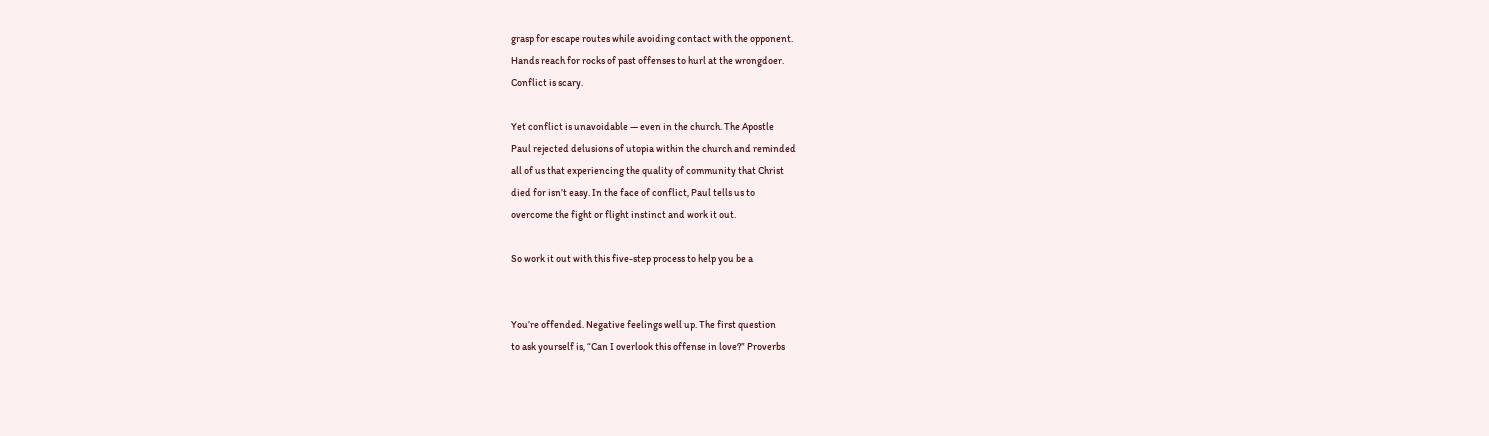grasp for escape routes while avoiding contact with the opponent.
Hands reach for rocks of past offenses to hurl at the wrongdoer.
Conflict is scary.

Yet conflict is unavoidable — even in the church. The Apostle
Paul rejected delusions of utopia within the church and reminded
all of us that experiencing the quality of community that Christ
died for isn’t easy. In the face of conflict, Paul tells us to
overcome the fight or flight instinct and work it out.

So work it out with this five-step process to help you be a


You’re offended. Negative feelings well up. The first question
to ask yourself is, “Can I overlook this offense in love?” Proverbs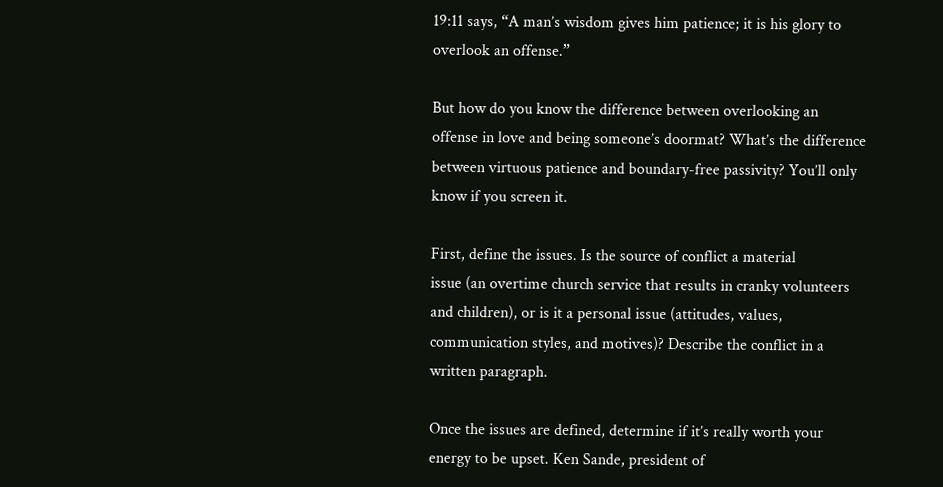19:11 says, “A man’s wisdom gives him patience; it is his glory to
overlook an offense.”

But how do you know the difference between overlooking an
offense in love and being someone’s doormat? What’s the difference
between virtuous patience and boundary-free passivity? You’ll only
know if you screen it.

First, define the issues. Is the source of conflict a material
issue (an overtime church service that results in cranky volunteers
and children), or is it a personal issue (attitudes, values,
communication styles, and motives)? Describe the conflict in a
written paragraph.

Once the issues are defined, determine if it’s really worth your
energy to be upset. Ken Sande, president of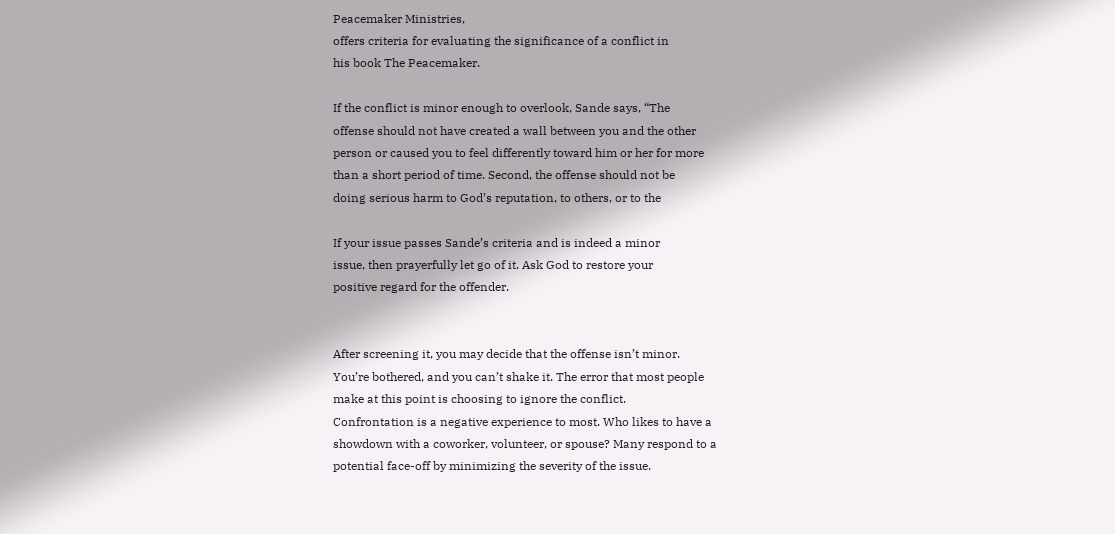Peacemaker Ministries,
offers criteria for evaluating the significance of a conflict in
his book The Peacemaker.

If the conflict is minor enough to overlook, Sande says, “The
offense should not have created a wall between you and the other
person or caused you to feel differently toward him or her for more
than a short period of time. Second, the offense should not be
doing serious harm to God’s reputation, to others, or to the

If your issue passes Sande’s criteria and is indeed a minor
issue, then prayerfully let go of it. Ask God to restore your
positive regard for the offender.


After screening it, you may decide that the offense isn’t minor.
You’re bothered, and you can’t shake it. The error that most people
make at this point is choosing to ignore the conflict.
Confrontation is a negative experience to most. Who likes to have a
showdown with a coworker, volunteer, or spouse? Many respond to a
potential face-off by minimizing the severity of the issue.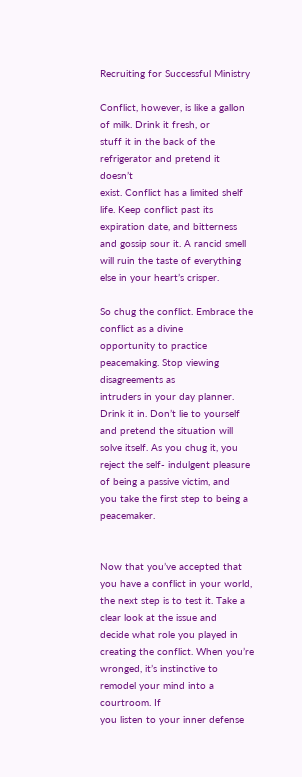Recruiting for Successful Ministry

Conflict, however, is like a gallon of milk. Drink it fresh, or
stuff it in the back of the refrigerator and pretend it doesn’t
exist. Conflict has a limited shelf life. Keep conflict past its
expiration date, and bitterness and gossip sour it. A rancid smell
will ruin the taste of everything else in your heart’s crisper.

So chug the conflict. Embrace the conflict as a divine
opportunity to practice peacemaking. Stop viewing disagreements as
intruders in your day planner. Drink it in. Don’t lie to yourself
and pretend the situation will solve itself. As you chug it, you
reject the self- indulgent pleasure of being a passive victim, and
you take the first step to being a peacemaker.


Now that you’ve accepted that you have a conflict in your world,
the next step is to test it. Take a clear look at the issue and
decide what role you played in creating the conflict. When you’re
wronged, it’s instinctive to remodel your mind into a courtroom. If
you listen to your inner defense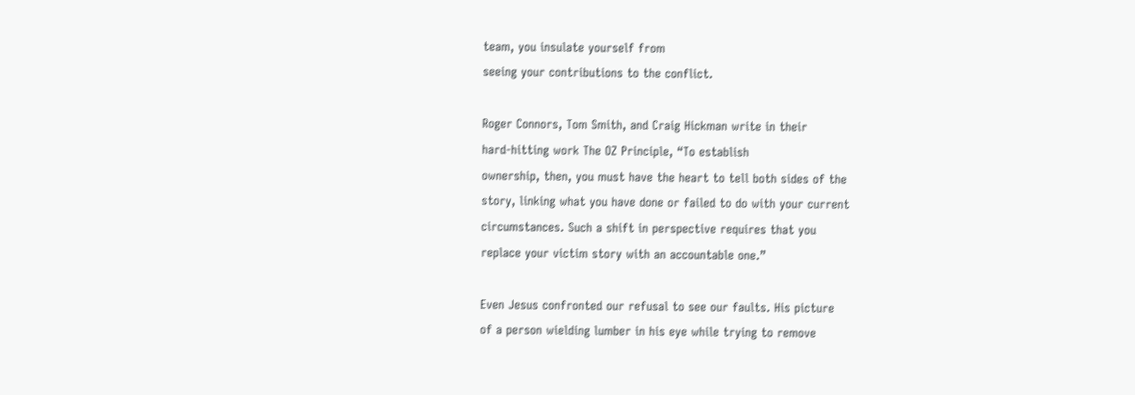team, you insulate yourself from
seeing your contributions to the conflict.

Roger Connors, Tom Smith, and Craig Hickman write in their
hard-hitting work The OZ Principle, “To establish
ownership, then, you must have the heart to tell both sides of the
story, linking what you have done or failed to do with your current
circumstances. Such a shift in perspective requires that you
replace your victim story with an accountable one.”

Even Jesus confronted our refusal to see our faults. His picture
of a person wielding lumber in his eye while trying to remove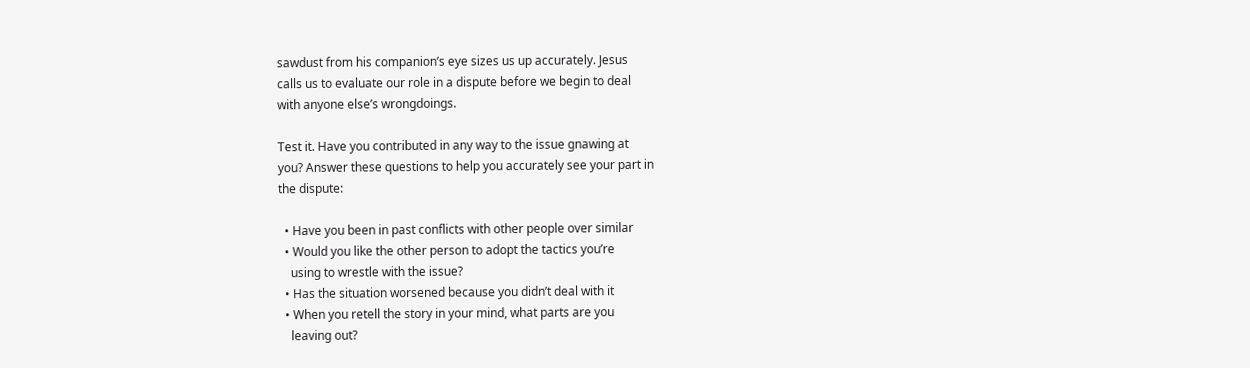sawdust from his companion’s eye sizes us up accurately. Jesus
calls us to evaluate our role in a dispute before we begin to deal
with anyone else’s wrongdoings.

Test it. Have you contributed in any way to the issue gnawing at
you? Answer these questions to help you accurately see your part in
the dispute:

  • Have you been in past conflicts with other people over similar
  • Would you like the other person to adopt the tactics you’re
    using to wrestle with the issue?
  • Has the situation worsened because you didn’t deal with it
  • When you retell the story in your mind, what parts are you
    leaving out?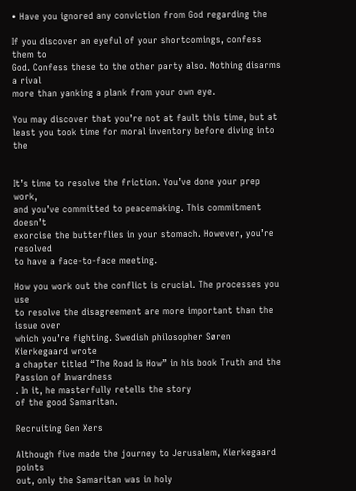• Have you ignored any conviction from God regarding the

If you discover an eyeful of your shortcomings, confess them to
God. Confess these to the other party also. Nothing disarms a rival
more than yanking a plank from your own eye.

You may discover that you’re not at fault this time, but at
least you took time for moral inventory before diving into the


It’s time to resolve the friction. You’ve done your prep work,
and you’ve committed to peacemaking. This commitment doesn’t
exorcise the butterflies in your stomach. However, you’re resolved
to have a face-to-face meeting.

How you work out the conflict is crucial. The processes you use
to resolve the disagreement are more important than the issue over
which you’re fighting. Swedish philosopher Søren Kierkegaard wrote
a chapter titled “The Road Is How” in his book Truth and the
Passion of Inwardness
. In it, he masterfully retells the story
of the good Samaritan.

Recruiting Gen Xers

Although five made the journey to Jerusalem, Kierkegaard points
out, only the Samaritan was in holy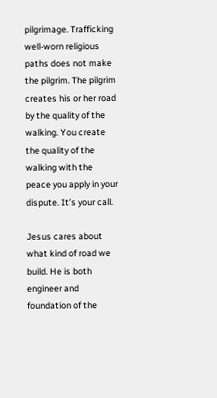pilgrimage. Trafficking
well-worn religious paths does not make the pilgrim. The pilgrim
creates his or her road by the quality of the walking. You create
the quality of the walking with the peace you apply in your
dispute. It’s your call.

Jesus cares about what kind of road we build. He is both
engineer and foundation of the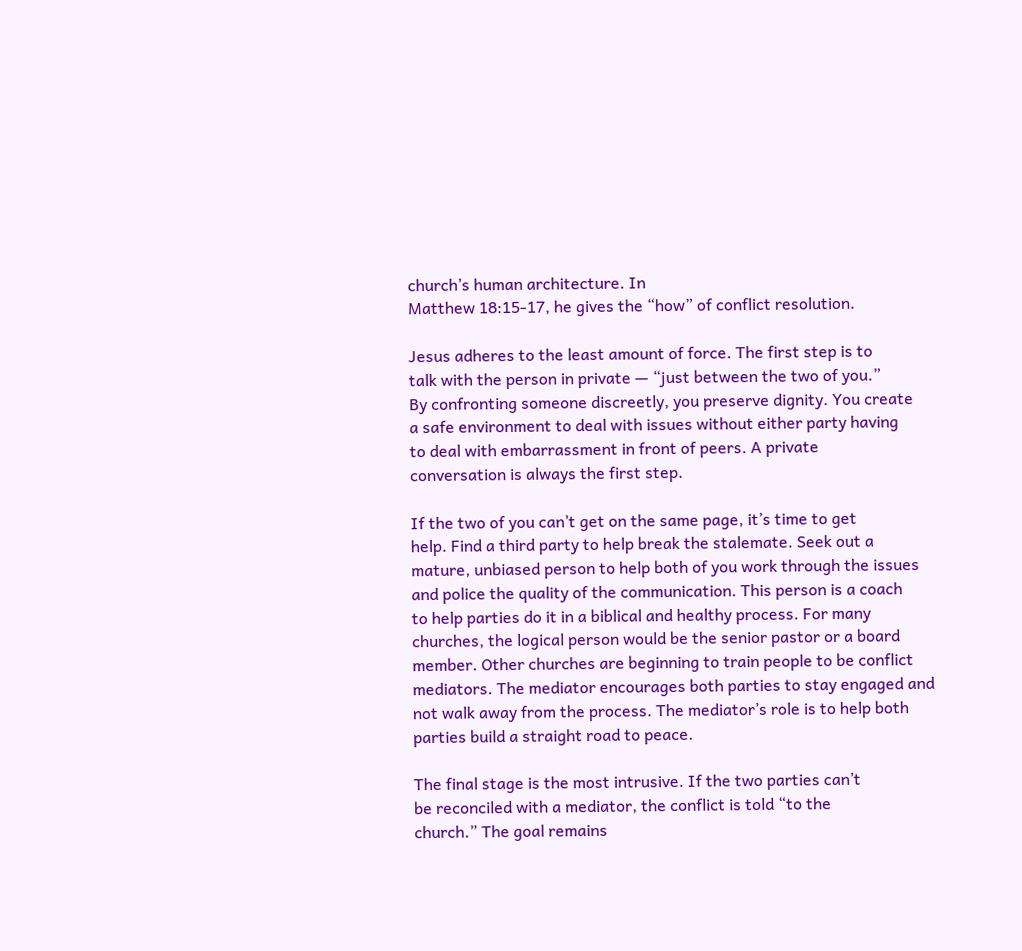church’s human architecture. In
Matthew 18:15-17, he gives the “how” of conflict resolution.

Jesus adheres to the least amount of force. The first step is to
talk with the person in private — “just between the two of you.”
By confronting someone discreetly, you preserve dignity. You create
a safe environment to deal with issues without either party having
to deal with embarrassment in front of peers. A private
conversation is always the first step.

If the two of you can’t get on the same page, it’s time to get
help. Find a third party to help break the stalemate. Seek out a
mature, unbiased person to help both of you work through the issues
and police the quality of the communication. This person is a coach
to help parties do it in a biblical and healthy process. For many
churches, the logical person would be the senior pastor or a board
member. Other churches are beginning to train people to be conflict
mediators. The mediator encourages both parties to stay engaged and
not walk away from the process. The mediator’s role is to help both
parties build a straight road to peace.

The final stage is the most intrusive. If the two parties can’t
be reconciled with a mediator, the conflict is told “to the
church.” The goal remains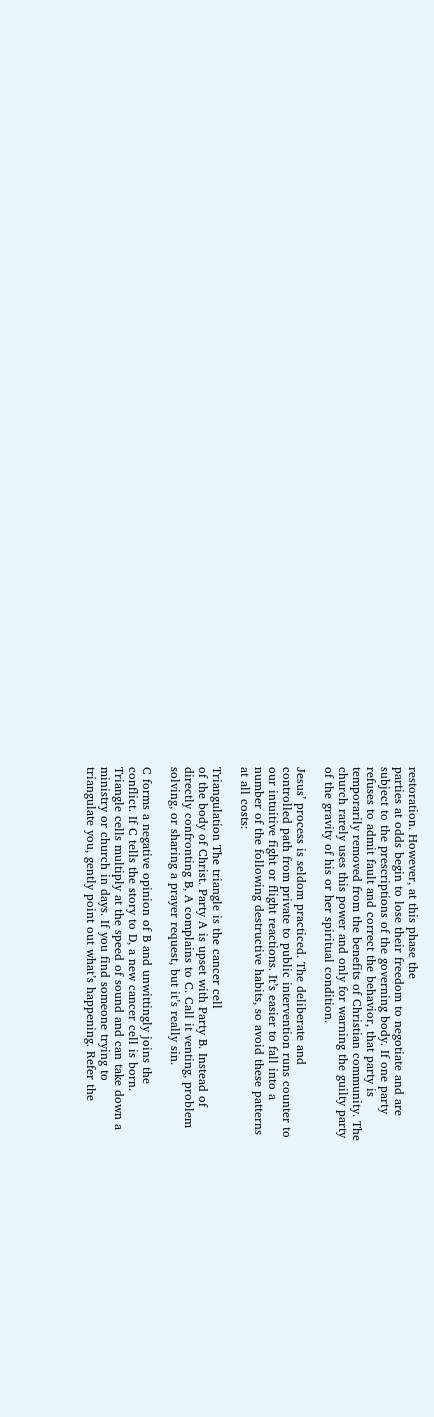restoration. However, at this phase the
parties at odds begin to lose their freedom to negotiate and are
subject to the prescriptions of the governing body. If one party
refuses to admit fault and correct the behavior, that party is
temporarily removed from the benefits of Christian community. The
church rarely uses this power and only for warning the guilty party
of the gravity of his or her spiritual condition.

Jesus’ process is seldom practiced. The deliberate and
controlled path from private to public intervention runs counter to
our intuitive fight or flight reactions. It’s easier to fall into a
number of the following destructive habits, so avoid these patterns
at all costs:

Triangulation The triangle is the cancer cell
of the body of Christ. Party A is upset with Party B. Instead of
directly confronting B, A complains to C. Call it venting, problem
solving, or sharing a prayer request, but it’s really sin.

C forms a negative opinion of B and unwittingly joins the
conflict. If C tells the story to D, a new cancer cell is born.
Triangle cells multiply at the speed of sound and can take down a
ministry or church in days. If you find someone trying to
triangulate you, gently point out what’s happening. Refer the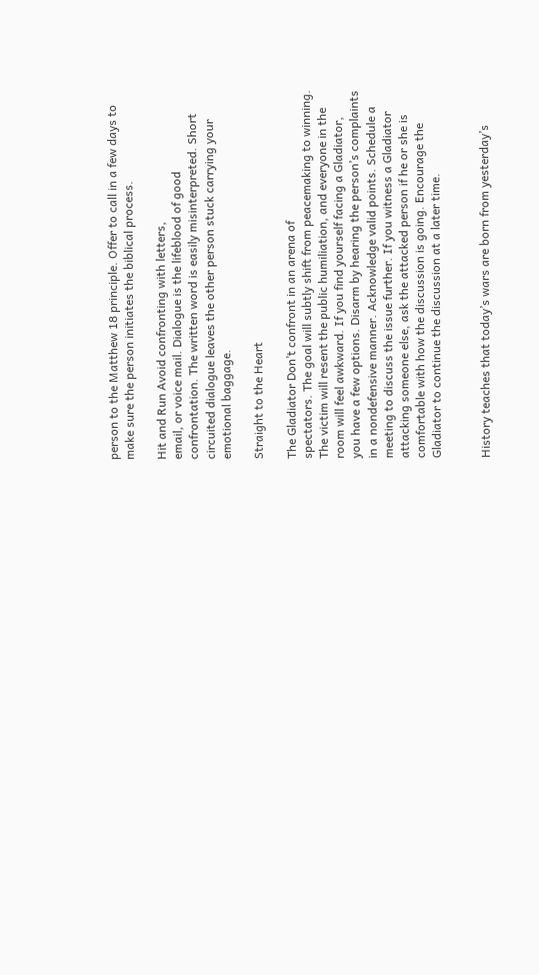person to the Matthew 18 principle. Offer to call in a few days to
make sure the person initiates the biblical process.

Hit and Run Avoid confronting with letters,
email, or voice mail. Dialogue is the lifeblood of good
confrontation. The written word is easily misinterpreted. Short
circuited dialogue leaves the other person stuck carrying your
emotional baggage.

Straight to the Heart

The Gladiator Don’t confront in an arena of
spectators. The goal will subtly shift from peacemaking to winning.
The victim will resent the public humiliation, and everyone in the
room will feel awkward. If you find yourself facing a Gladiator,
you have a few options. Disarm by hearing the person’s complaints
in a nondefensive manner. Acknowledge valid points. Schedule a
meeting to discuss the issue further. If you witness a Gladiator
attacking someone else, ask the attacked person if he or she is
comfortable with how the discussion is going. Encourage the
Gladiator to continue the discussion at a later time.


History teaches that today’s wars are born from yesterday’s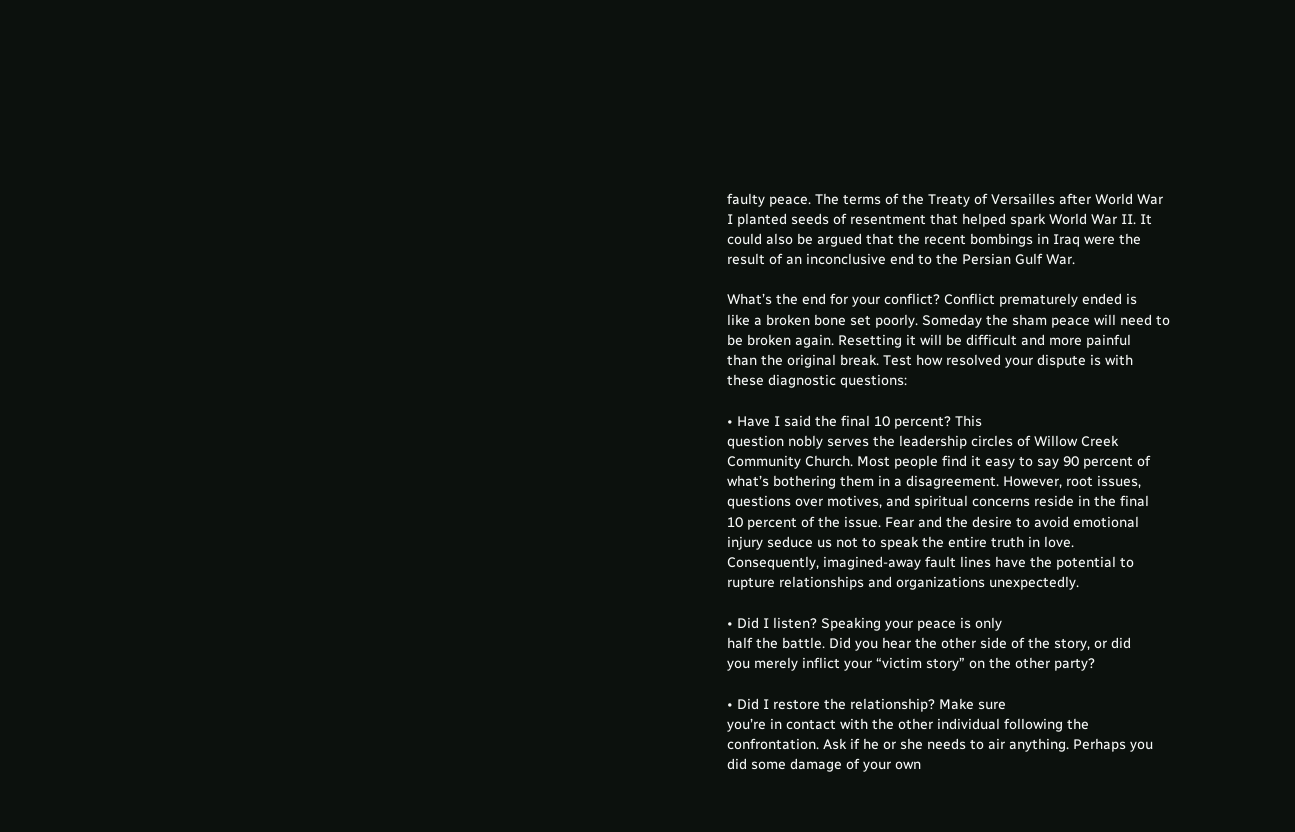faulty peace. The terms of the Treaty of Versailles after World War
I planted seeds of resentment that helped spark World War II. It
could also be argued that the recent bombings in Iraq were the
result of an inconclusive end to the Persian Gulf War.

What’s the end for your conflict? Conflict prematurely ended is
like a broken bone set poorly. Someday the sham peace will need to
be broken again. Resetting it will be difficult and more painful
than the original break. Test how resolved your dispute is with
these diagnostic questions:

• Have I said the final 10 percent? This
question nobly serves the leadership circles of Willow Creek
Community Church. Most people find it easy to say 90 percent of
what’s bothering them in a disagreement. However, root issues,
questions over motives, and spiritual concerns reside in the final
10 percent of the issue. Fear and the desire to avoid emotional
injury seduce us not to speak the entire truth in love.
Consequently, imagined-away fault lines have the potential to
rupture relationships and organizations unexpectedly.

• Did I listen? Speaking your peace is only
half the battle. Did you hear the other side of the story, or did
you merely inflict your “victim story” on the other party?

• Did I restore the relationship? Make sure
you’re in contact with the other individual following the
confrontation. Ask if he or she needs to air anything. Perhaps you
did some damage of your own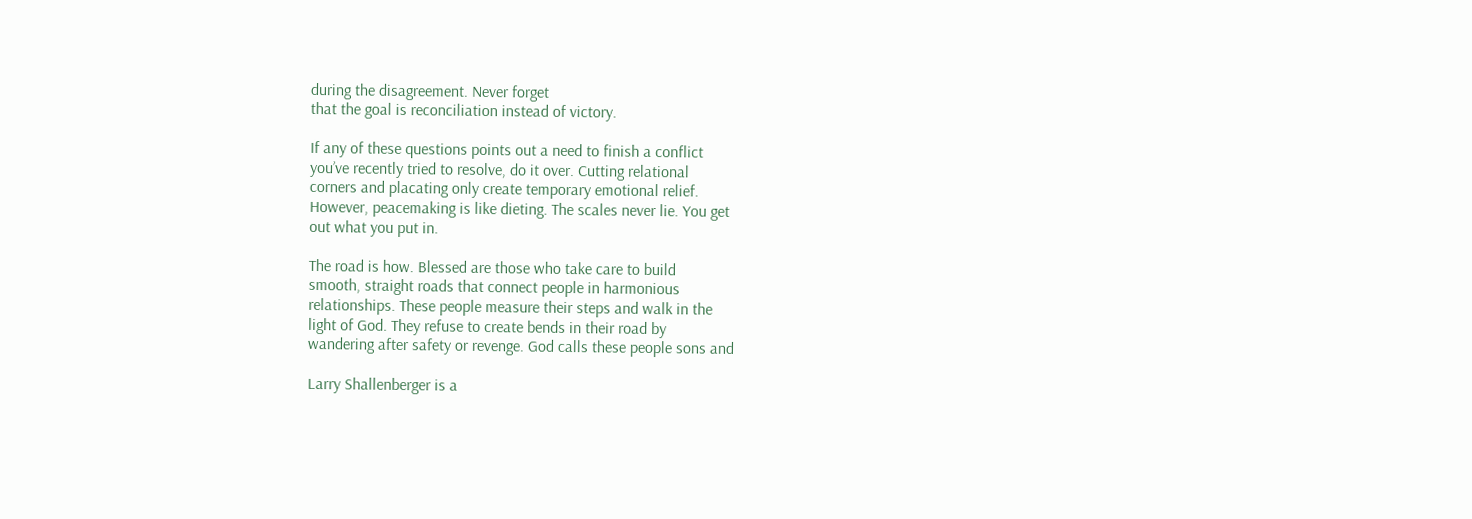during the disagreement. Never forget
that the goal is reconciliation instead of victory.

If any of these questions points out a need to finish a conflict
you’ve recently tried to resolve, do it over. Cutting relational
corners and placating only create temporary emotional relief.
However, peacemaking is like dieting. The scales never lie. You get
out what you put in.

The road is how. Blessed are those who take care to build
smooth, straight roads that connect people in harmonious
relationships. These people measure their steps and walk in the
light of God. They refuse to create bends in their road by
wandering after safety or revenge. God calls these people sons and

Larry Shallenberger is a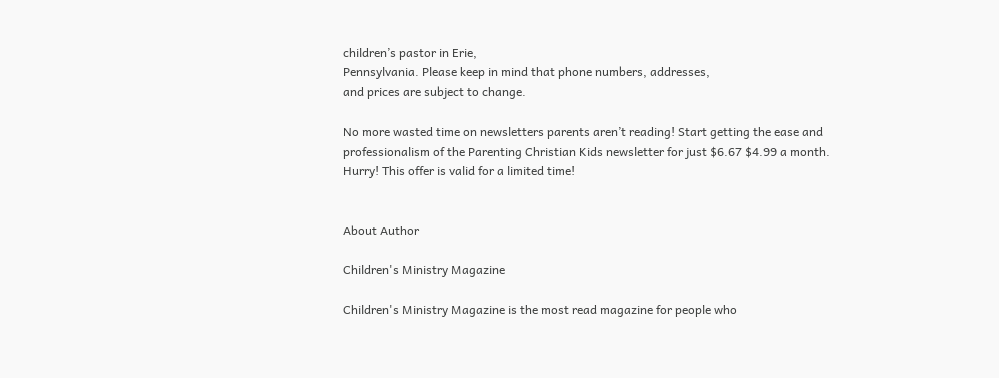children’s pastor in Erie,
Pennsylvania. Please keep in mind that phone numbers, addresses,
and prices are subject to change.

No more wasted time on newsletters parents aren’t reading! Start getting the ease and professionalism of the Parenting Christian Kids newsletter for just $6.67 $4.99 a month. Hurry! This offer is valid for a limited time!


About Author

Children's Ministry Magazine

Children's Ministry Magazine is the most read magazine for people who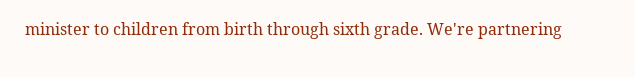minister to children from birth through sixth grade. We're partnering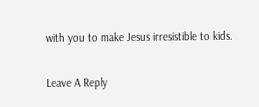with you to make Jesus irresistible to kids.

Leave A Reply